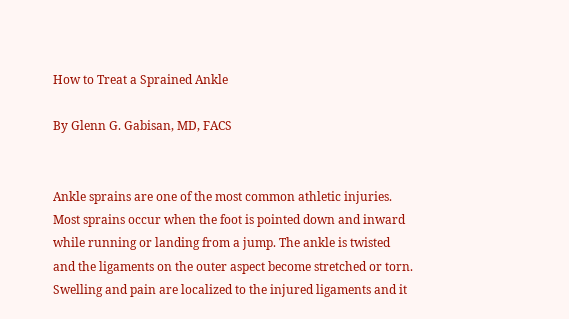How to Treat a Sprained Ankle

By Glenn G. Gabisan, MD, FACS


Ankle sprains are one of the most common athletic injuries. Most sprains occur when the foot is pointed down and inward while running or landing from a jump. The ankle is twisted and the ligaments on the outer aspect become stretched or torn.  Swelling and pain are localized to the injured ligaments and it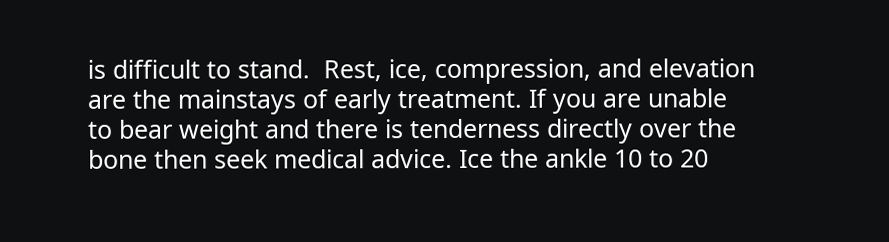is difficult to stand.  Rest, ice, compression, and elevation are the mainstays of early treatment. If you are unable to bear weight and there is tenderness directly over the bone then seek medical advice. Ice the ankle 10 to 20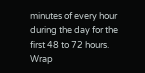minutes of every hour during the day for the first 48 to 72 hours. Wrap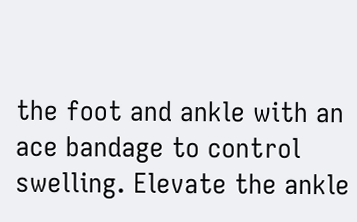the foot and ankle with an ace bandage to control swelling. Elevate the ankle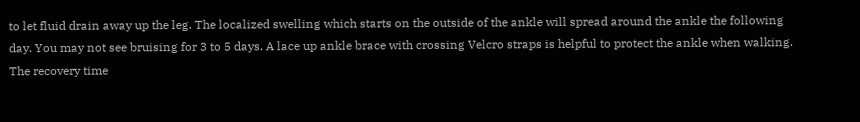to let fluid drain away up the leg. The localized swelling which starts on the outside of the ankle will spread around the ankle the following day. You may not see bruising for 3 to 5 days. A lace up ankle brace with crossing Velcro straps is helpful to protect the ankle when walking. The recovery time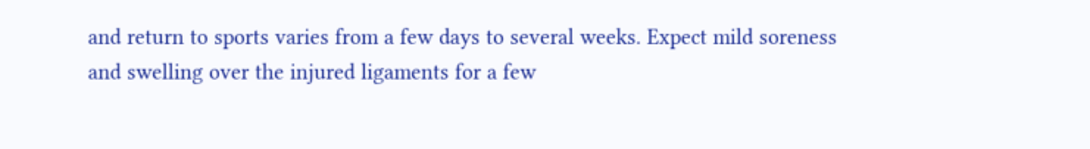and return to sports varies from a few days to several weeks. Expect mild soreness and swelling over the injured ligaments for a few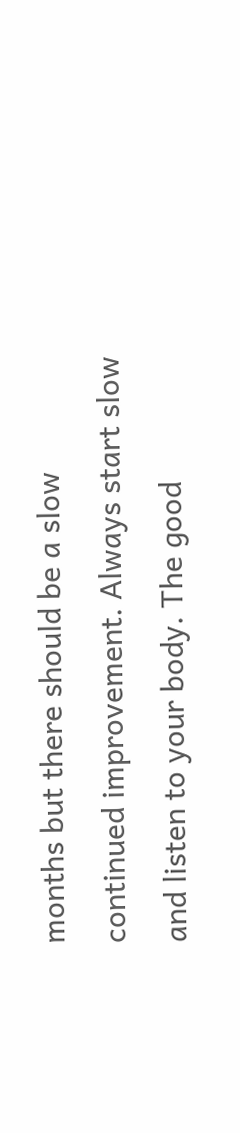months but there should be a slow continued improvement. Always start slow and listen to your body. The good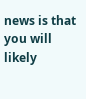news is that you will likely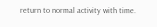return to normal activity with time.